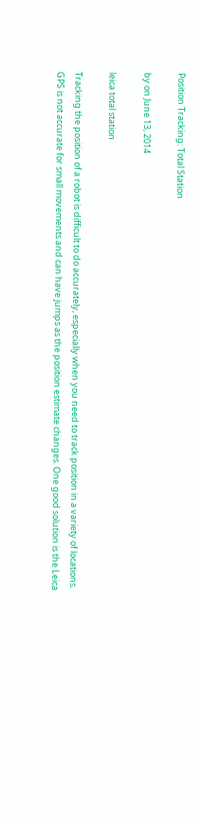Position Tracking: Total Station

by on June 13, 2014

leica total station

Tracking the position of a robot is difficult to do accurately, especially when you need to track position in a variety of locations. GPS is not accurate for small movements and can have jumps as the position estimate changes. One good solution is the Leica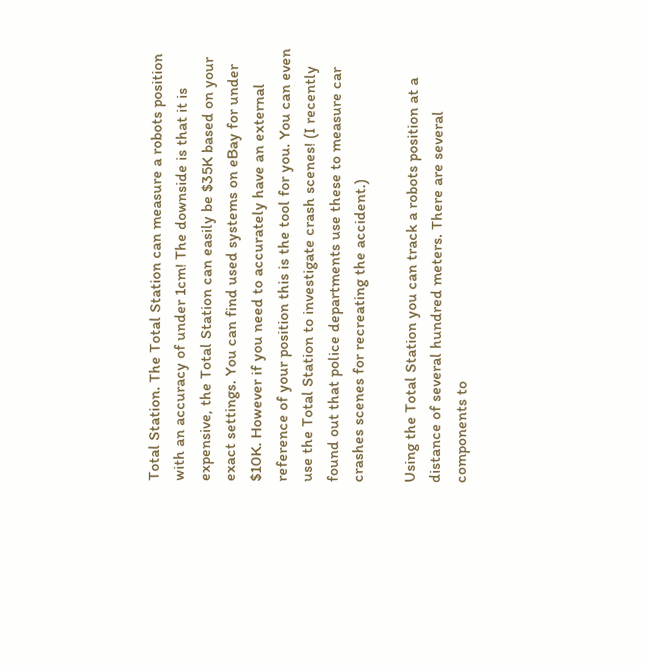Total Station. The Total Station can measure a robots position with an accuracy of under 1cm! The downside is that it is expensive, the Total Station can easily be $35K based on your exact settings. You can find used systems on eBay for under $10K. However if you need to accurately have an external reference of your position this is the tool for you. You can even use the Total Station to investigate crash scenes! (I recently found out that police departments use these to measure car crashes scenes for recreating the accident.)

Using the Total Station you can track a robots position at a distance of several hundred meters. There are several components to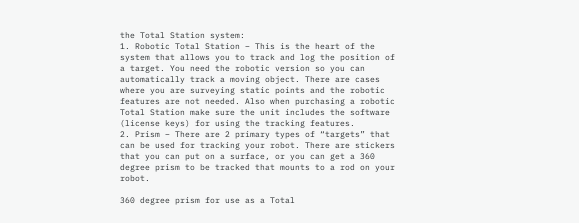the Total Station system:
1. Robotic Total Station – This is the heart of the system that allows you to track and log the position of a target. You need the robotic version so you can automatically track a moving object. There are cases where you are surveying static points and the robotic features are not needed. Also when purchasing a robotic Total Station make sure the unit includes the software (license keys) for using the tracking features.
2. Prism – There are 2 primary types of “targets” that can be used for tracking your robot. There are stickers that you can put on a surface, or you can get a 360 degree prism to be tracked that mounts to a rod on your robot.

360 degree prism for use as a Total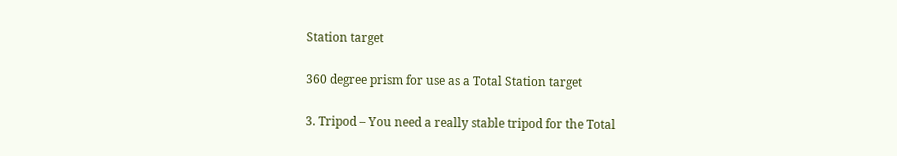Station target

360 degree prism for use as a Total Station target

3. Tripod – You need a really stable tripod for the Total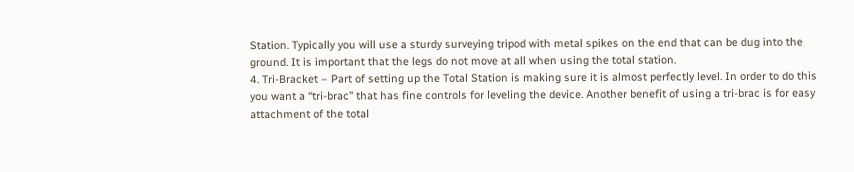Station. Typically you will use a sturdy surveying tripod with metal spikes on the end that can be dug into the ground. It is important that the legs do not move at all when using the total station.
4. Tri-Bracket – Part of setting up the Total Station is making sure it is almost perfectly level. In order to do this you want a “tri-brac” that has fine controls for leveling the device. Another benefit of using a tri-brac is for easy attachment of the total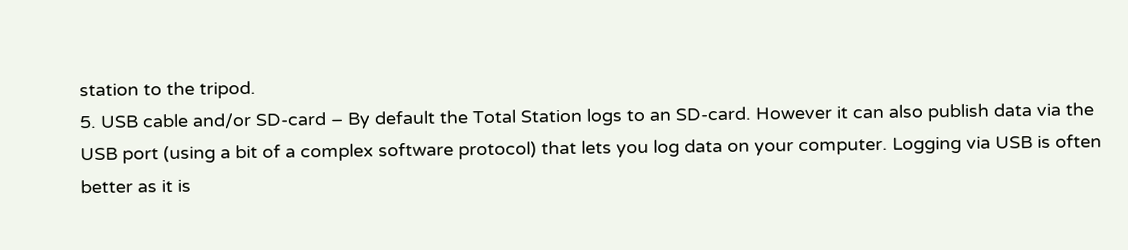station to the tripod.
5. USB cable and/or SD-card – By default the Total Station logs to an SD-card. However it can also publish data via the USB port (using a bit of a complex software protocol) that lets you log data on your computer. Logging via USB is often better as it is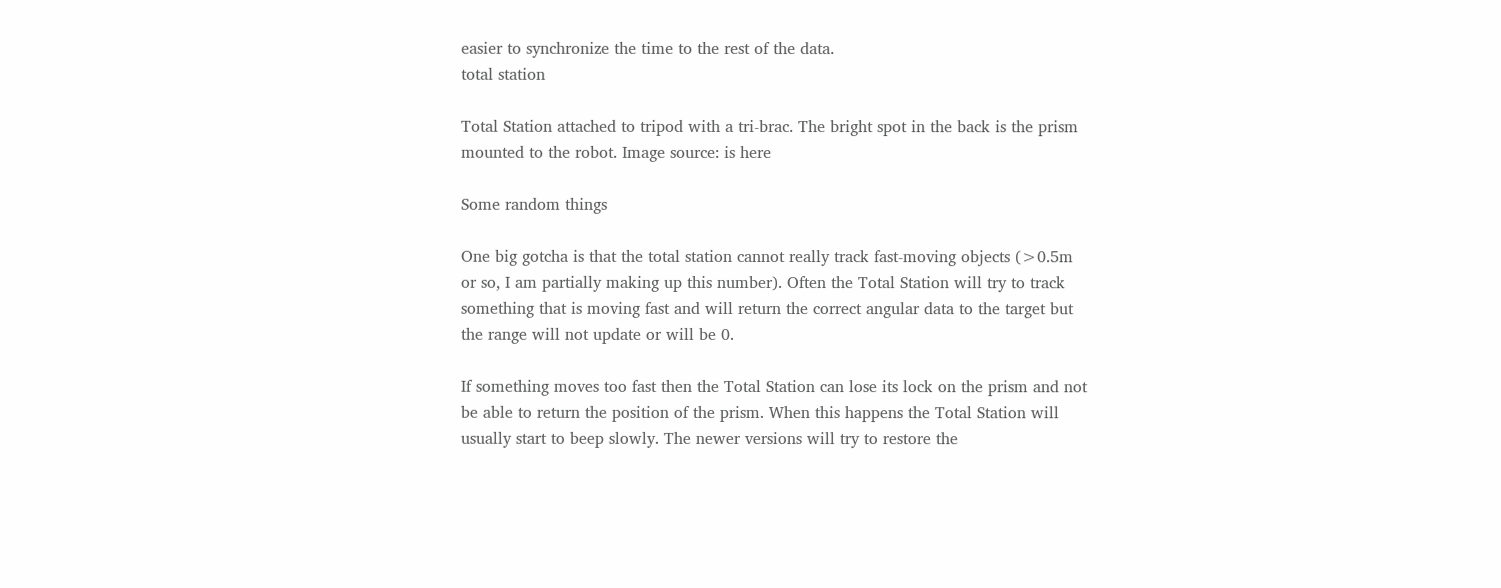easier to synchronize the time to the rest of the data.
total station

Total Station attached to tripod with a tri-brac. The bright spot in the back is the prism mounted to the robot. Image source: is here

Some random things

One big gotcha is that the total station cannot really track fast-moving objects (>0.5m or so, I am partially making up this number). Often the Total Station will try to track something that is moving fast and will return the correct angular data to the target but the range will not update or will be 0.

If something moves too fast then the Total Station can lose its lock on the prism and not be able to return the position of the prism. When this happens the Total Station will usually start to beep slowly. The newer versions will try to restore the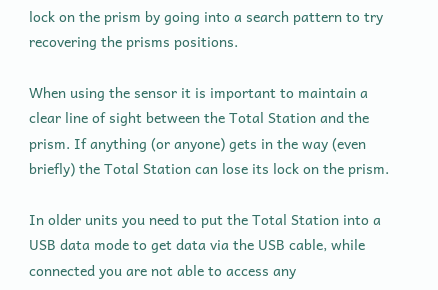lock on the prism by going into a search pattern to try recovering the prisms positions.

When using the sensor it is important to maintain a clear line of sight between the Total Station and the prism. If anything (or anyone) gets in the way (even briefly) the Total Station can lose its lock on the prism.

In older units you need to put the Total Station into a USB data mode to get data via the USB cable, while connected you are not able to access any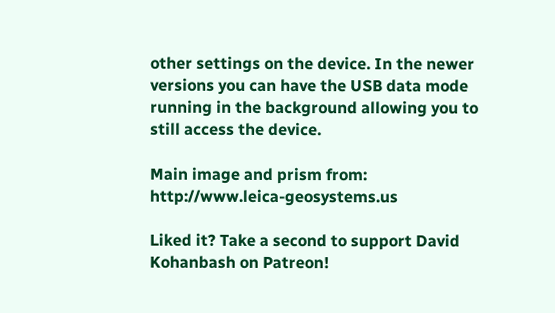other settings on the device. In the newer versions you can have the USB data mode running in the background allowing you to still access the device.

Main image and prism from: http://www.leica-geosystems.us

Liked it? Take a second to support David Kohanbash on Patreon!